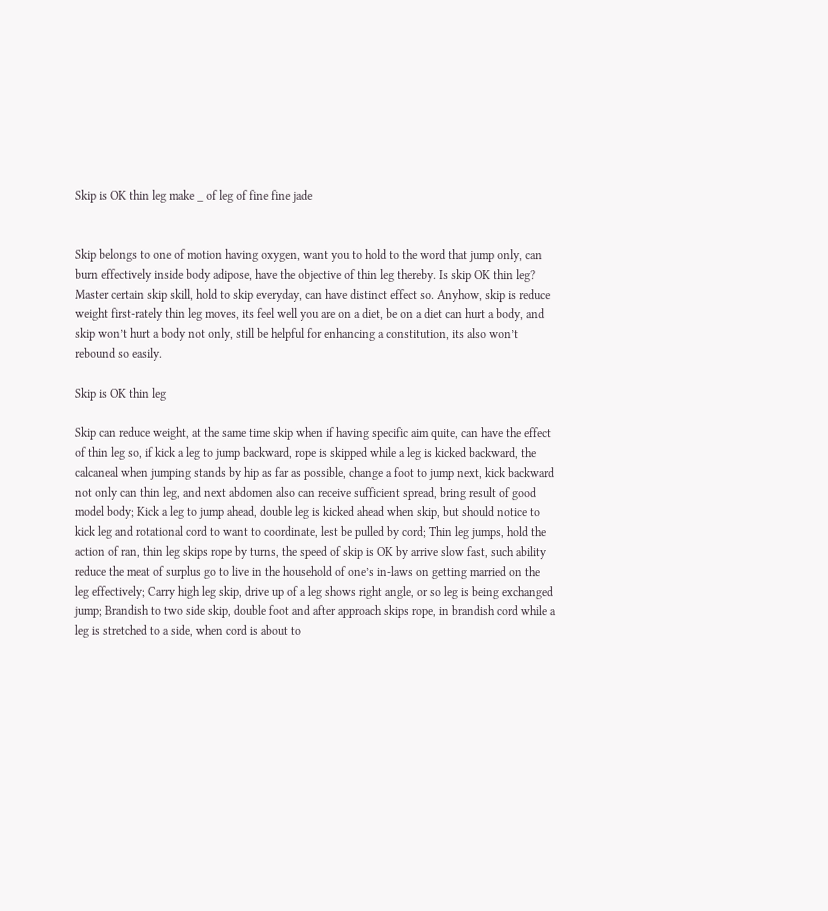Skip is OK thin leg make _ of leg of fine fine jade


Skip belongs to one of motion having oxygen, want you to hold to the word that jump only, can burn effectively inside body adipose, have the objective of thin leg thereby. Is skip OK thin leg? Master certain skip skill, hold to skip everyday, can have distinct effect so. Anyhow, skip is reduce weight first-rately thin leg moves, its feel well you are on a diet, be on a diet can hurt a body, and skip won’t hurt a body not only, still be helpful for enhancing a constitution, its also won’t rebound so easily.

Skip is OK thin leg

Skip can reduce weight, at the same time skip when if having specific aim quite, can have the effect of thin leg so, if kick a leg to jump backward, rope is skipped while a leg is kicked backward, the calcaneal when jumping stands by hip as far as possible, change a foot to jump next, kick backward not only can thin leg, and next abdomen also can receive sufficient spread, bring result of good model body; Kick a leg to jump ahead, double leg is kicked ahead when skip, but should notice to kick leg and rotational cord to want to coordinate, lest be pulled by cord; Thin leg jumps, hold the action of ran, thin leg skips rope by turns, the speed of skip is OK by arrive slow fast, such ability reduce the meat of surplus go to live in the household of one’s in-laws on getting married on the leg effectively; Carry high leg skip, drive up of a leg shows right angle, or so leg is being exchanged jump; Brandish to two side skip, double foot and after approach skips rope, in brandish cord while a leg is stretched to a side, when cord is about to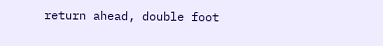return ahead, double foot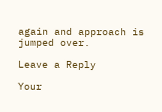again and approach is jumped over.

Leave a Reply

Your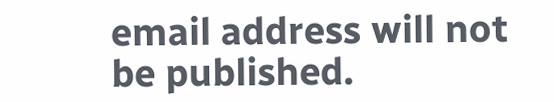email address will not be published.